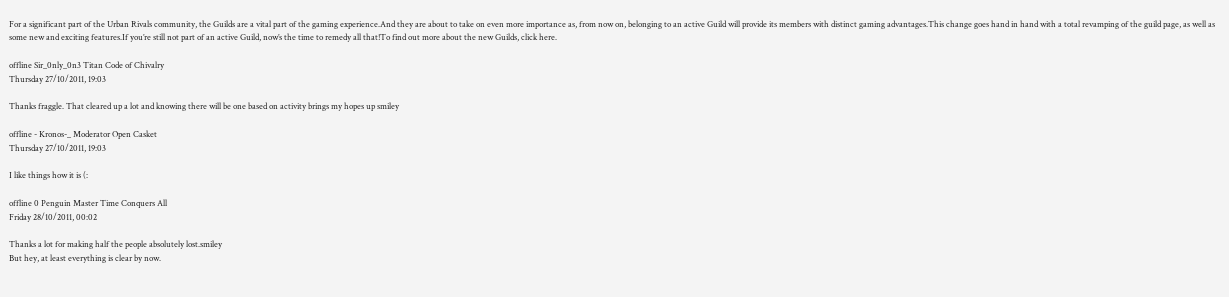For a significant part of the Urban Rivals community, the Guilds are a vital part of the gaming experience.And they are about to take on even more importance as, from now on, belonging to an active Guild will provide its members with distinct gaming advantages.This change goes hand in hand with a total revamping of the guild page, as well as some new and exciting features.If you’re still not part of an active Guild, now’s the time to remedy all that!To find out more about the new Guilds, click here.

offline Sir_0nly_0n3 Titan Code of Chivalry
Thursday 27/10/2011, 19:03

Thanks fraggle. That cleared up a lot and knowing there will be one based on activity brings my hopes up smiley

offline - Kronos-_ Moderator Open Casket
Thursday 27/10/2011, 19:03

I like things how it is (:

offline 0 Penguin Master Time Conquers All
Friday 28/10/2011, 00:02

Thanks a lot for making half the people absolutely lost.smiley
But hey, at least everything is clear by now.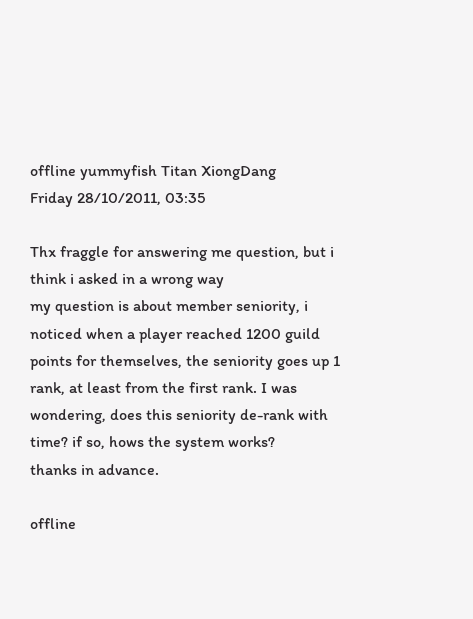offline yummyfish Titan XiongDang
Friday 28/10/2011, 03:35

Thx fraggle for answering me question, but i think i asked in a wrong way
my question is about member seniority, i noticed when a player reached 1200 guild points for themselves, the seniority goes up 1 rank, at least from the first rank. I was wondering, does this seniority de-rank with time? if so, hows the system works?
thanks in advance.

offline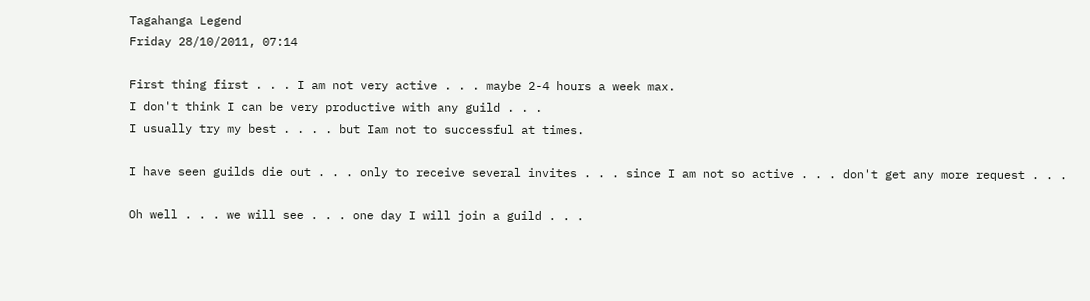Tagahanga Legend
Friday 28/10/2011, 07:14

First thing first . . . I am not very active . . . maybe 2-4 hours a week max.
I don't think I can be very productive with any guild . . .
I usually try my best . . . . but Iam not to successful at times.

I have seen guilds die out . . . only to receive several invites . . . since I am not so active . . . don't get any more request . . .

Oh well . . . we will see . . . one day I will join a guild . . .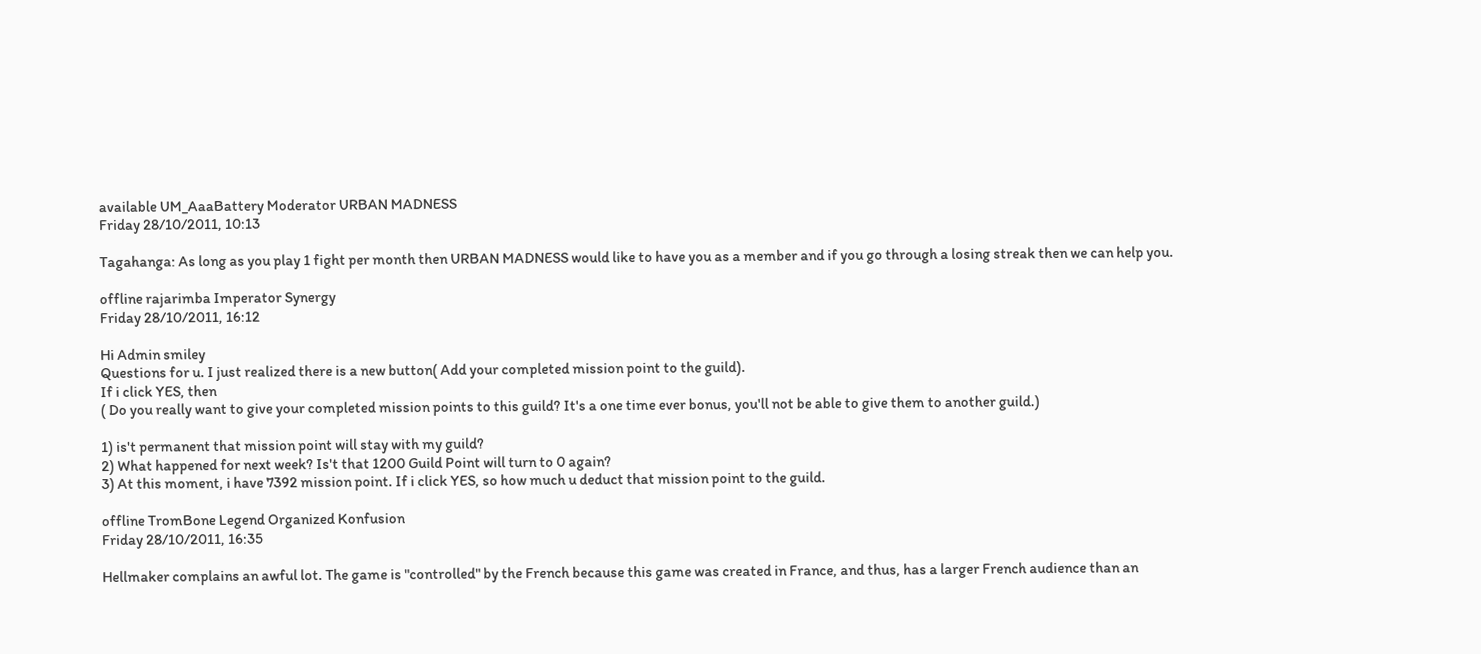available UM_AaaBattery Moderator URBAN MADNESS
Friday 28/10/2011, 10:13

Tagahanga: As long as you play 1 fight per month then URBAN MADNESS would like to have you as a member and if you go through a losing streak then we can help you.

offline rajarimba Imperator Synergy
Friday 28/10/2011, 16:12

Hi Admin smiley
Questions for u. I just realized there is a new button( Add your completed mission point to the guild).
If i click YES, then
( Do you really want to give your completed mission points to this guild? It's a one time ever bonus, you'll not be able to give them to another guild.)

1) is't permanent that mission point will stay with my guild?
2) What happened for next week? Is't that 1200 Guild Point will turn to 0 again?
3) At this moment, i have 7392 mission point. If i click YES, so how much u deduct that mission point to the guild.

offline TromBone Legend Organized Konfusion
Friday 28/10/2011, 16:35

Hellmaker complains an awful lot. The game is "controlled" by the French because this game was created in France, and thus, has a larger French audience than an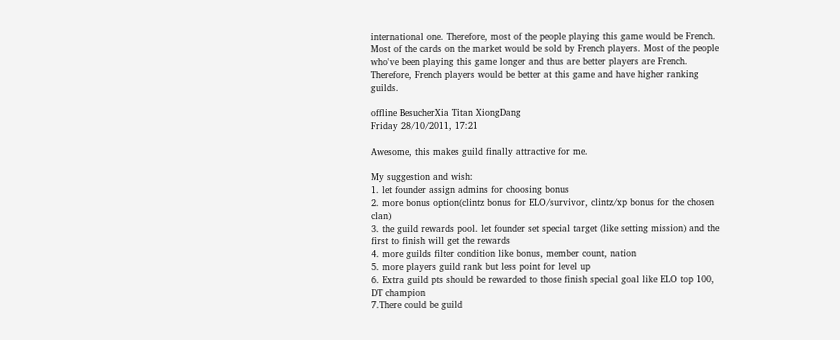international one. Therefore, most of the people playing this game would be French. Most of the cards on the market would be sold by French players. Most of the people who've been playing this game longer and thus are better players are French. Therefore, French players would be better at this game and have higher ranking guilds.

offline BesucherXia Titan XiongDang
Friday 28/10/2011, 17:21

Awesome, this makes guild finally attractive for me.

My suggestion and wish:
1. let founder assign admins for choosing bonus
2. more bonus option(clintz bonus for ELO/survivor, clintz/xp bonus for the chosen clan)
3. the guild rewards pool. let founder set special target (like setting mission) and the first to finish will get the rewards
4. more guilds filter condition like bonus, member count, nation
5. more players guild rank but less point for level up
6. Extra guild pts should be rewarded to those finish special goal like ELO top 100, DT champion
7.There could be guild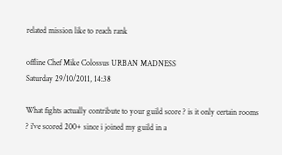related mission like to reach rank

offline Chef Mike Colossus URBAN MADNESS
Saturday 29/10/2011, 14:38

What fights actually contribute to your guild score ? is it only certain rooms ? i've scored 200+ since i joined my guild in a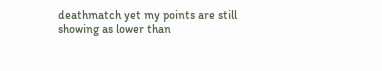deathmatch yet my points are still showing as lower than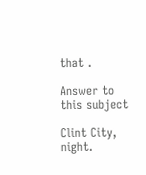that .

Answer to this subject

Clint City, night.